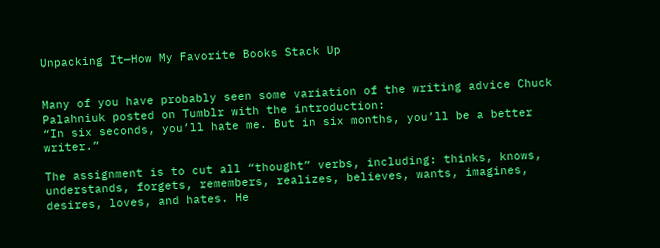Unpacking It—How My Favorite Books Stack Up


Many of you have probably seen some variation of the writing advice Chuck Palahniuk posted on Tumblr with the introduction:
“In six seconds, you’ll hate me. But in six months, you’ll be a better writer.”

The assignment is to cut all “thought” verbs, including: thinks, knows, understands, forgets, remembers, realizes, believes, wants, imagines, desires, loves, and hates. He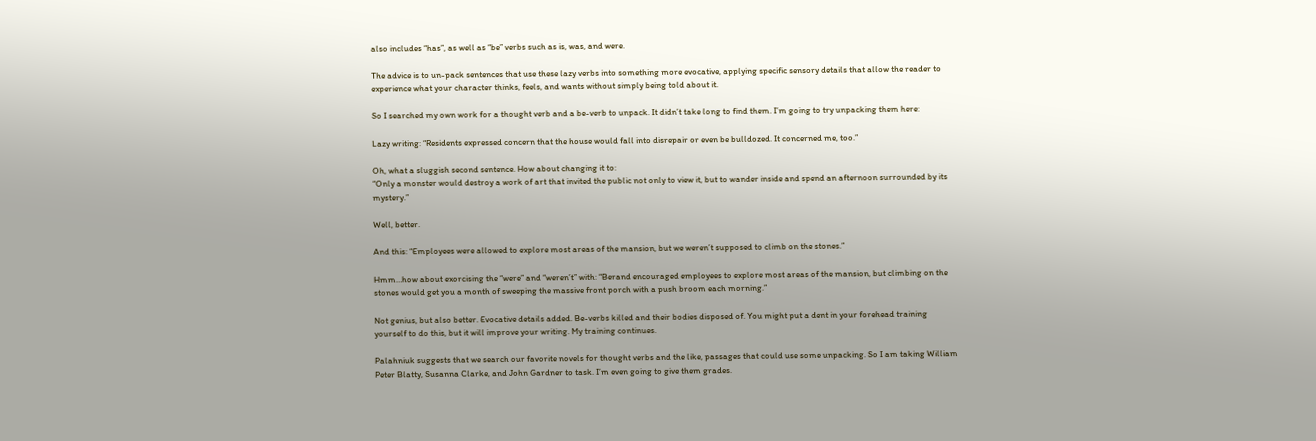also includes “has”, as well as “be” verbs such as is, was, and were.

The advice is to un-pack sentences that use these lazy verbs into something more evocative, applying specific sensory details that allow the reader to experience what your character thinks, feels, and wants without simply being told about it.

So I searched my own work for a thought verb and a be-verb to unpack. It didn’t take long to find them. I’m going to try unpacking them here:

Lazy writing: “Residents expressed concern that the house would fall into disrepair or even be bulldozed. It concerned me, too.”

Oh, what a sluggish second sentence. How about changing it to:
“Only a monster would destroy a work of art that invited the public not only to view it, but to wander inside and spend an afternoon surrounded by its mystery.”

Well, better.

And this: “Employees were allowed to explore most areas of the mansion, but we weren’t supposed to climb on the stones.”

Hmm…how about exorcising the “were” and “weren’t” with: “Berand encouraged employees to explore most areas of the mansion, but climbing on the stones would get you a month of sweeping the massive front porch with a push broom each morning.”

Not genius, but also better. Evocative details added. Be-verbs killed and their bodies disposed of. You might put a dent in your forehead training yourself to do this, but it will improve your writing. My training continues.

Palahniuk suggests that we search our favorite novels for thought verbs and the like, passages that could use some unpacking. So I am taking William Peter Blatty, Susanna Clarke, and John Gardner to task. I’m even going to give them grades.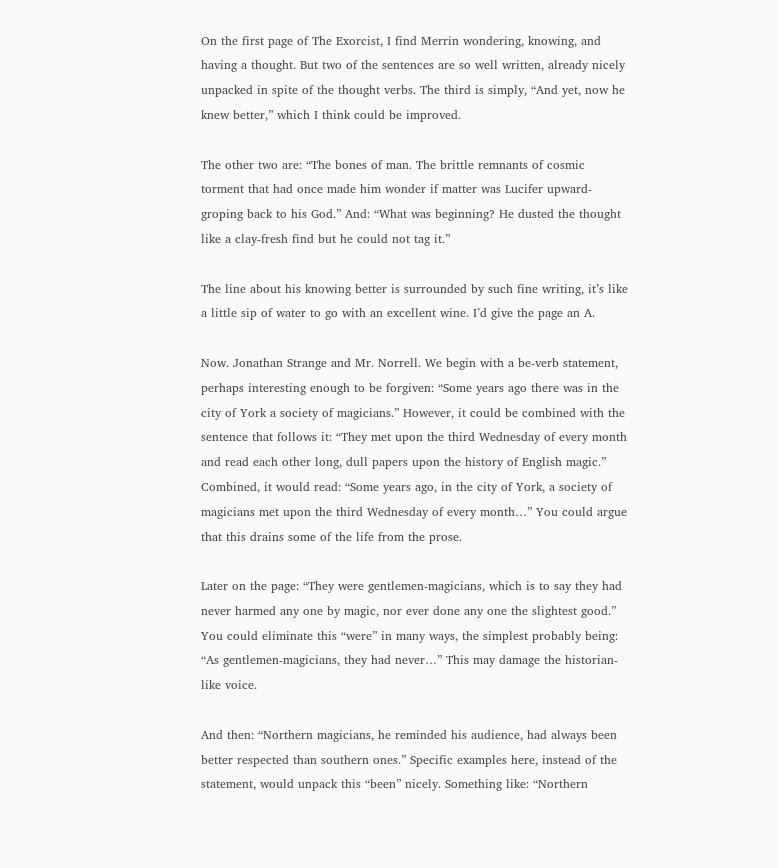On the first page of The Exorcist, I find Merrin wondering, knowing, and having a thought. But two of the sentences are so well written, already nicely unpacked in spite of the thought verbs. The third is simply, “And yet, now he knew better,” which I think could be improved.

The other two are: “The bones of man. The brittle remnants of cosmic torment that had once made him wonder if matter was Lucifer upward-groping back to his God.” And: “What was beginning? He dusted the thought like a clay-fresh find but he could not tag it.”

The line about his knowing better is surrounded by such fine writing, it’s like a little sip of water to go with an excellent wine. I’d give the page an A.

Now. Jonathan Strange and Mr. Norrell. We begin with a be-verb statement, perhaps interesting enough to be forgiven: “Some years ago there was in the city of York a society of magicians.” However, it could be combined with the sentence that follows it: “They met upon the third Wednesday of every month and read each other long, dull papers upon the history of English magic.” Combined, it would read: “Some years ago, in the city of York, a society of magicians met upon the third Wednesday of every month…” You could argue that this drains some of the life from the prose.

Later on the page: “They were gentlemen-magicians, which is to say they had never harmed any one by magic, nor ever done any one the slightest good.” You could eliminate this “were” in many ways, the simplest probably being: “As gentlemen-magicians, they had never…” This may damage the historian-like voice.

And then: “Northern magicians, he reminded his audience, had always been better respected than southern ones.” Specific examples here, instead of the statement, would unpack this “been” nicely. Something like: “Northern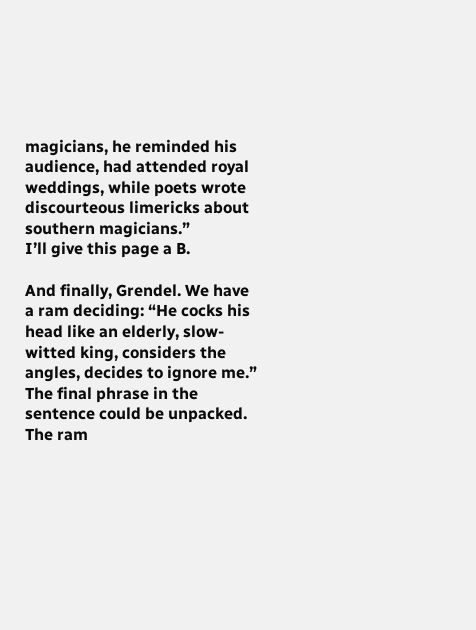magicians, he reminded his audience, had attended royal weddings, while poets wrote discourteous limericks about southern magicians.”
I’ll give this page a B.

And finally, Grendel. We have a ram deciding: “He cocks his head like an elderly, slow-witted king, considers the angles, decides to ignore me.” The final phrase in the sentence could be unpacked. The ram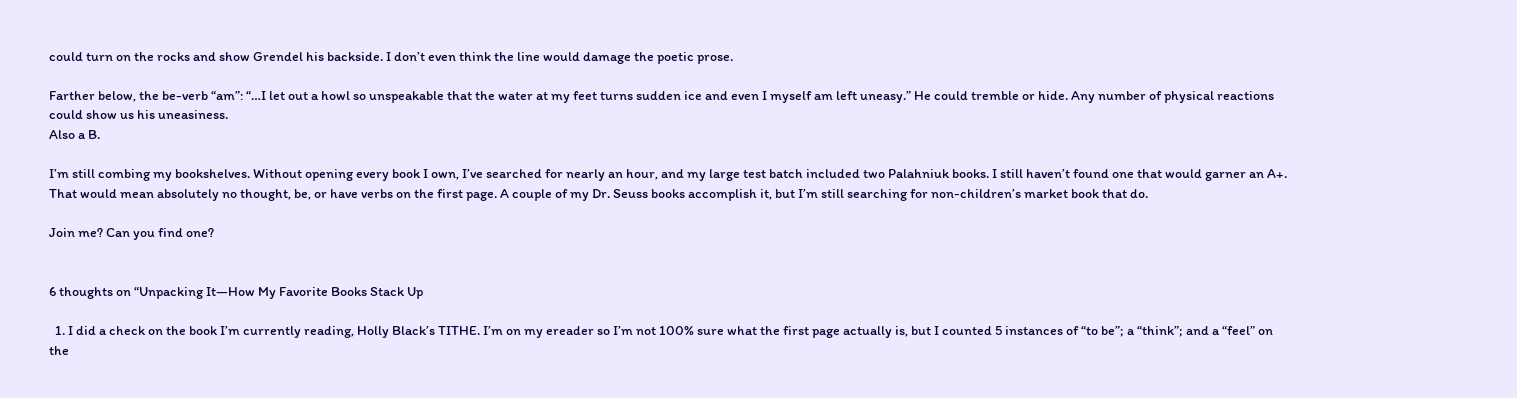could turn on the rocks and show Grendel his backside. I don’t even think the line would damage the poetic prose.

Farther below, the be-verb “am”: “…I let out a howl so unspeakable that the water at my feet turns sudden ice and even I myself am left uneasy.” He could tremble or hide. Any number of physical reactions could show us his uneasiness.
Also a B.

I’m still combing my bookshelves. Without opening every book I own, I’ve searched for nearly an hour, and my large test batch included two Palahniuk books. I still haven’t found one that would garner an A+. That would mean absolutely no thought, be, or have verbs on the first page. A couple of my Dr. Seuss books accomplish it, but I’m still searching for non-children’s market book that do.

Join me? Can you find one?


6 thoughts on “Unpacking It—How My Favorite Books Stack Up

  1. I did a check on the book I’m currently reading, Holly Black’s TITHE. I’m on my ereader so I’m not 100% sure what the first page actually is, but I counted 5 instances of “to be”; a “think”; and a “feel” on the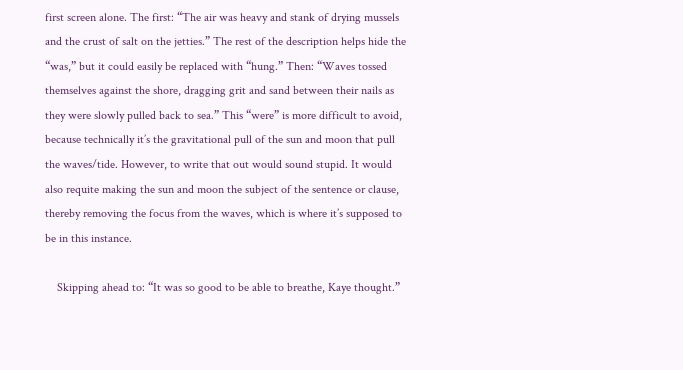first screen alone. The first: “The air was heavy and stank of drying mussels and the crust of salt on the jetties.” The rest of the description helps hide the “was,” but it could easily be replaced with “hung.” Then: “Waves tossed themselves against the shore, dragging grit and sand between their nails as they were slowly pulled back to sea.” This “were” is more difficult to avoid, because technically it’s the gravitational pull of the sun and moon that pull the waves/tide. However, to write that out would sound stupid. It would also requite making the sun and moon the subject of the sentence or clause, thereby removing the focus from the waves, which is where it’s supposed to be in this instance.

    Skipping ahead to: “It was so good to be able to breathe, Kaye thought.”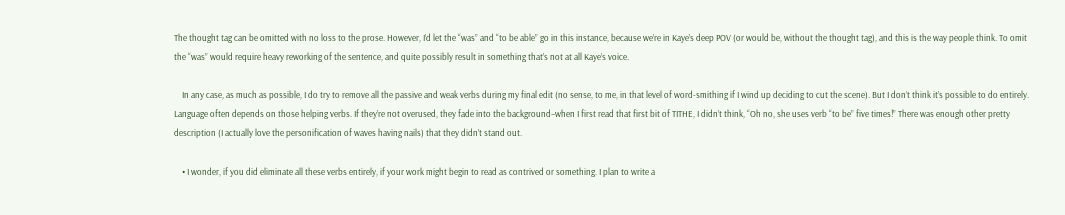The thought tag can be omitted with no loss to the prose. However, I’d let the “was” and “to be able” go in this instance, because we’re in Kaye’s deep POV (or would be, without the thought tag), and this is the way people think. To omit the “was” would require heavy reworking of the sentence, and quite possibly result in something that’s not at all Kaye’s voice.

    In any case, as much as possible, I do try to remove all the passive and weak verbs during my final edit (no sense, to me, in that level of word-smithing if I wind up deciding to cut the scene). But I don’t think it’s possible to do entirely. Language often depends on those helping verbs. If they’re not overused, they fade into the background–when I first read that first bit of TITHE, I didn’t think, “Oh no, she uses verb “to be” five times!” There was enough other pretty description (I actually love the personification of waves having nails) that they didn’t stand out.

    • I wonder, if you did eliminate all these verbs entirely, if your work might begin to read as contrived or something. I plan to write a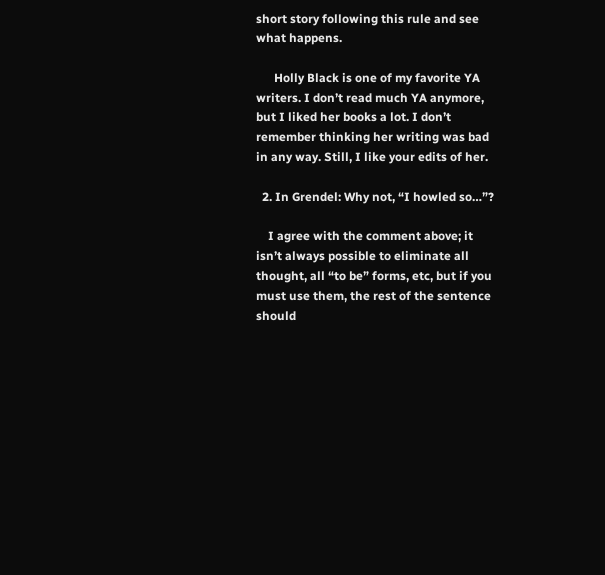short story following this rule and see what happens.

      Holly Black is one of my favorite YA writers. I don’t read much YA anymore, but I liked her books a lot. I don’t remember thinking her writing was bad in any way. Still, I like your edits of her.

  2. In Grendel: Why not, “I howled so…”?

    I agree with the comment above; it isn’t always possible to eliminate all thought, all “to be” forms, etc, but if you must use them, the rest of the sentence should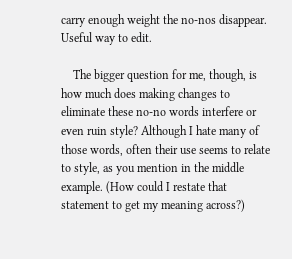carry enough weight the no-nos disappear. Useful way to edit.

    The bigger question for me, though, is how much does making changes to eliminate these no-no words interfere or even ruin style? Although I hate many of those words, often their use seems to relate to style, as you mention in the middle example. (How could I restate that statement to get my meaning across?)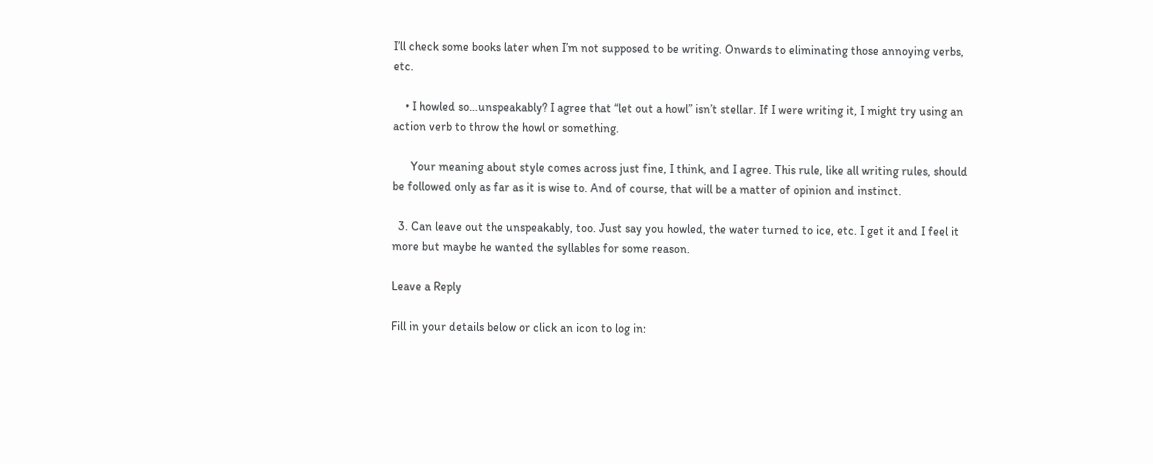I’ll check some books later when I’m not supposed to be writing. Onwards to eliminating those annoying verbs, etc.

    • I howled so…unspeakably? I agree that “let out a howl” isn’t stellar. If I were writing it, I might try using an action verb to throw the howl or something.

      Your meaning about style comes across just fine, I think, and I agree. This rule, like all writing rules, should be followed only as far as it is wise to. And of course, that will be a matter of opinion and instinct.

  3. Can leave out the unspeakably, too. Just say you howled, the water turned to ice, etc. I get it and I feel it more but maybe he wanted the syllables for some reason.

Leave a Reply

Fill in your details below or click an icon to log in: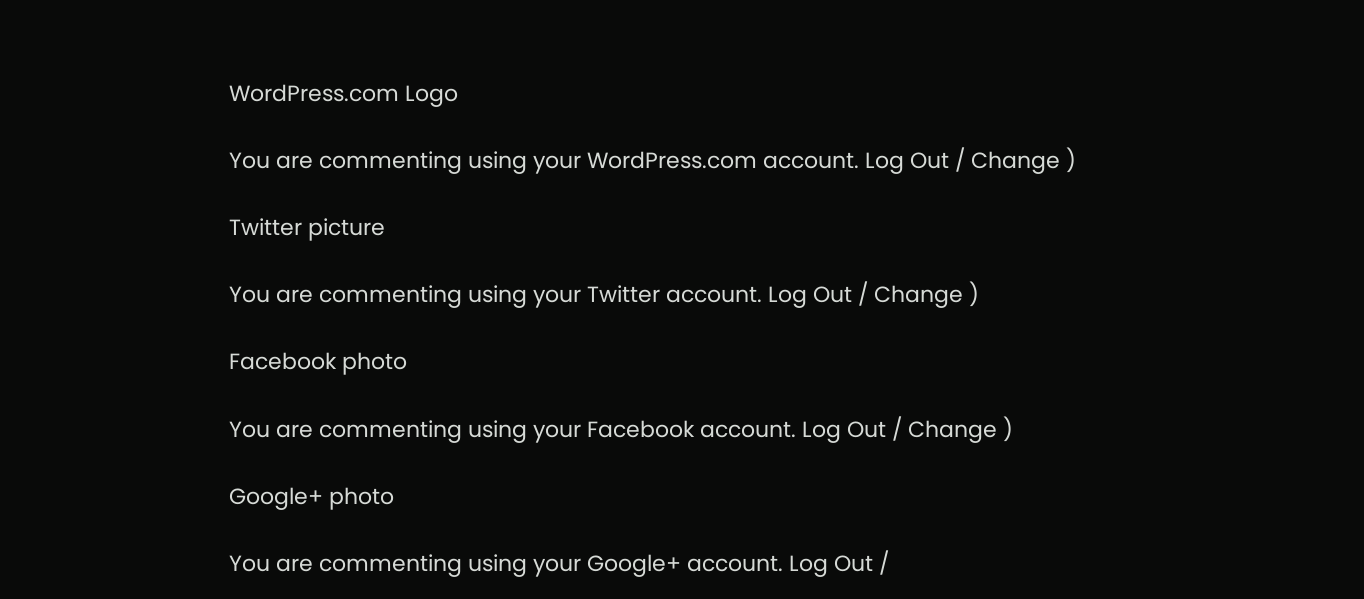WordPress.com Logo

You are commenting using your WordPress.com account. Log Out / Change )

Twitter picture

You are commenting using your Twitter account. Log Out / Change )

Facebook photo

You are commenting using your Facebook account. Log Out / Change )

Google+ photo

You are commenting using your Google+ account. Log Out /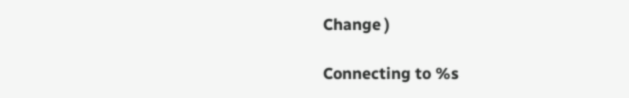Change )

Connecting to %s